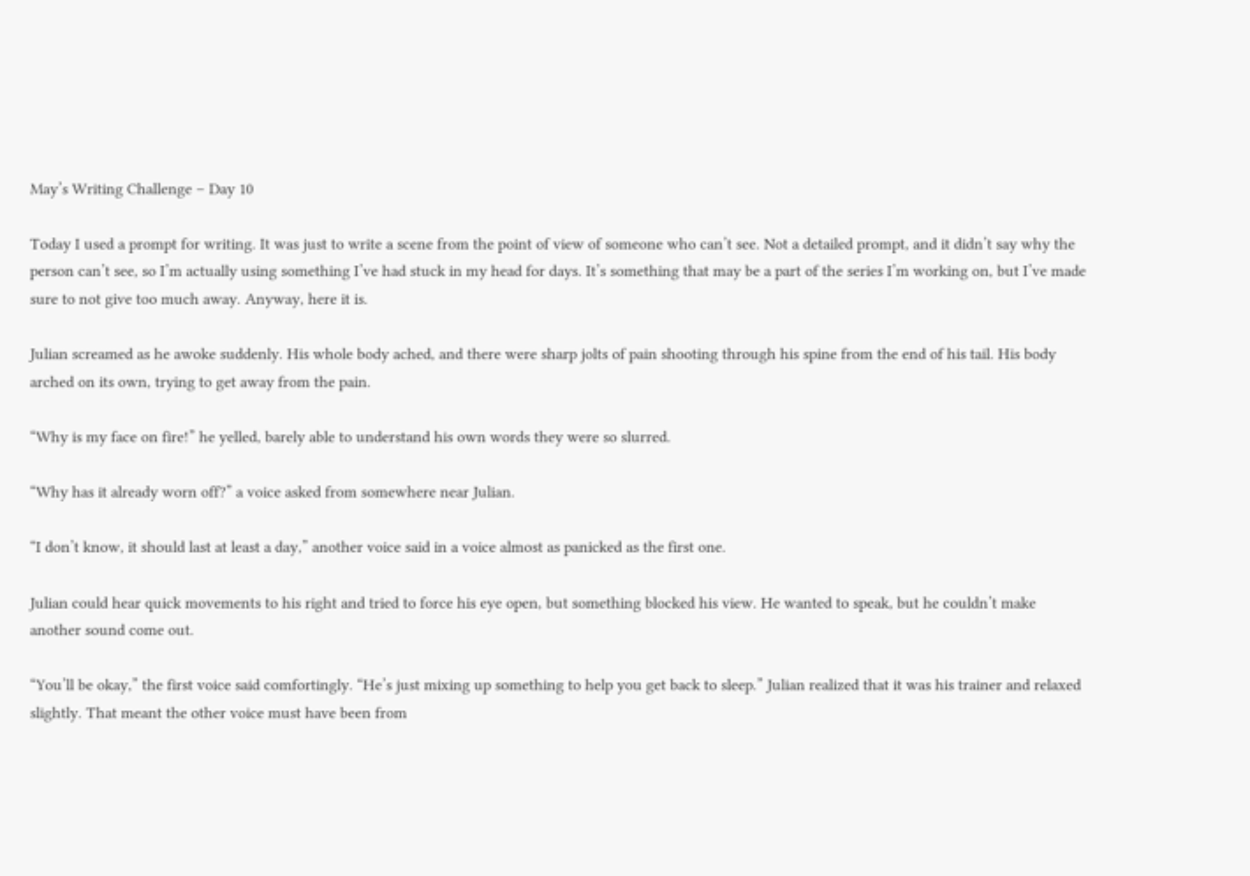May’s Writing Challenge – Day 10

Today I used a prompt for writing. It was just to write a scene from the point of view of someone who can’t see. Not a detailed prompt, and it didn’t say why the person can’t see, so I’m actually using something I’ve had stuck in my head for days. It’s something that may be a part of the series I’m working on, but I’ve made sure to not give too much away. Anyway, here it is.

Julian screamed as he awoke suddenly. His whole body ached, and there were sharp jolts of pain shooting through his spine from the end of his tail. His body arched on its own, trying to get away from the pain.

“Why is my face on fire!” he yelled, barely able to understand his own words they were so slurred.

“Why has it already worn off?” a voice asked from somewhere near Julian.

“I don’t know, it should last at least a day,” another voice said in a voice almost as panicked as the first one.

Julian could hear quick movements to his right and tried to force his eye open, but something blocked his view. He wanted to speak, but he couldn’t make another sound come out.

“You’ll be okay,” the first voice said comfortingly. “He’s just mixing up something to help you get back to sleep.” Julian realized that it was his trainer and relaxed slightly. That meant the other voice must have been from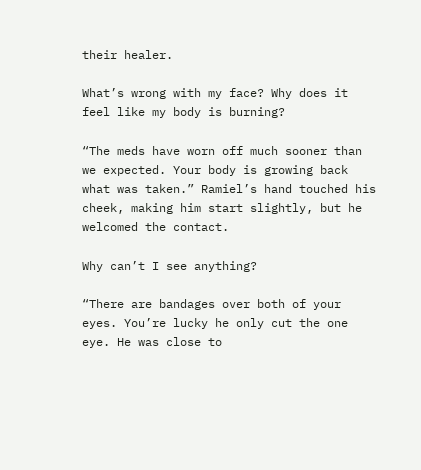their healer.

What’s wrong with my face? Why does it feel like my body is burning?

“The meds have worn off much sooner than we expected. Your body is growing back what was taken.” Ramiel’s hand touched his cheek, making him start slightly, but he welcomed the contact.

Why can’t I see anything?

“There are bandages over both of your eyes. You’re lucky he only cut the one eye. He was close to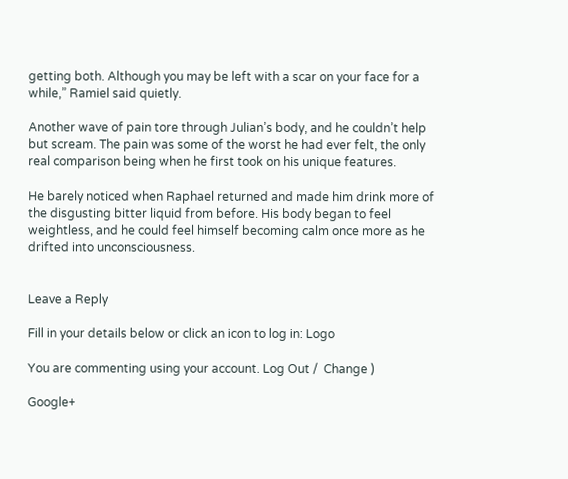getting both. Although you may be left with a scar on your face for a while,” Ramiel said quietly.

Another wave of pain tore through Julian’s body, and he couldn’t help but scream. The pain was some of the worst he had ever felt, the only real comparison being when he first took on his unique features.

He barely noticed when Raphael returned and made him drink more of the disgusting bitter liquid from before. His body began to feel weightless, and he could feel himself becoming calm once more as he drifted into unconsciousness.


Leave a Reply

Fill in your details below or click an icon to log in: Logo

You are commenting using your account. Log Out /  Change )

Google+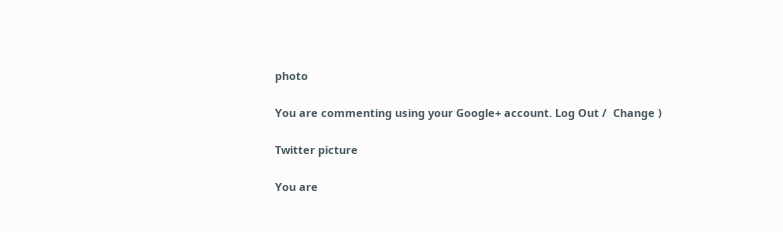photo

You are commenting using your Google+ account. Log Out /  Change )

Twitter picture

You are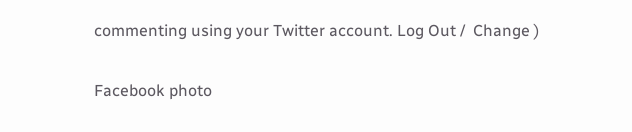commenting using your Twitter account. Log Out /  Change )

Facebook photo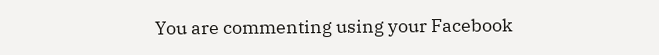You are commenting using your Facebook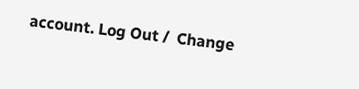account. Log Out /  Change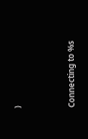)


Connecting to %s